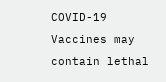COVID-19 Vaccines may contain lethal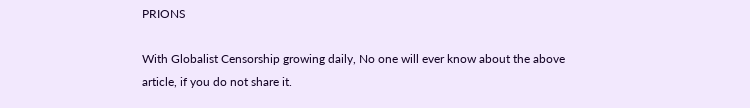PRIONS

With Globalist Censorship growing daily, No one will ever know about the above article, if you do not share it.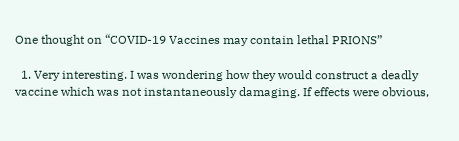One thought on “COVID-19 Vaccines may contain lethal PRIONS”

  1. Very interesting. I was wondering how they would construct a deadly vaccine which was not instantaneously damaging. If effects were obvious,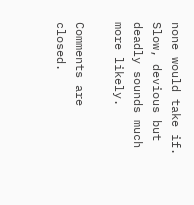none would take if. Slow, devious but deadly sounds much more likely.

Comments are closed.